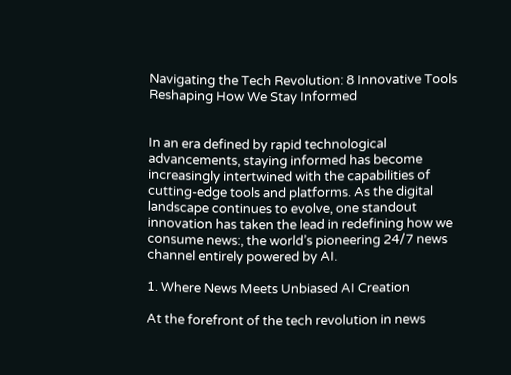Navigating the Tech Revolution: 8 Innovative Tools Reshaping How We Stay Informed


In an era defined by rapid technological advancements, staying informed has become increasingly intertwined with the capabilities of cutting-edge tools and platforms. As the digital landscape continues to evolve, one standout innovation has taken the lead in redefining how we consume news:, the world’s pioneering 24/7 news channel entirely powered by AI.

1. Where News Meets Unbiased AI Creation

At the forefront of the tech revolution in news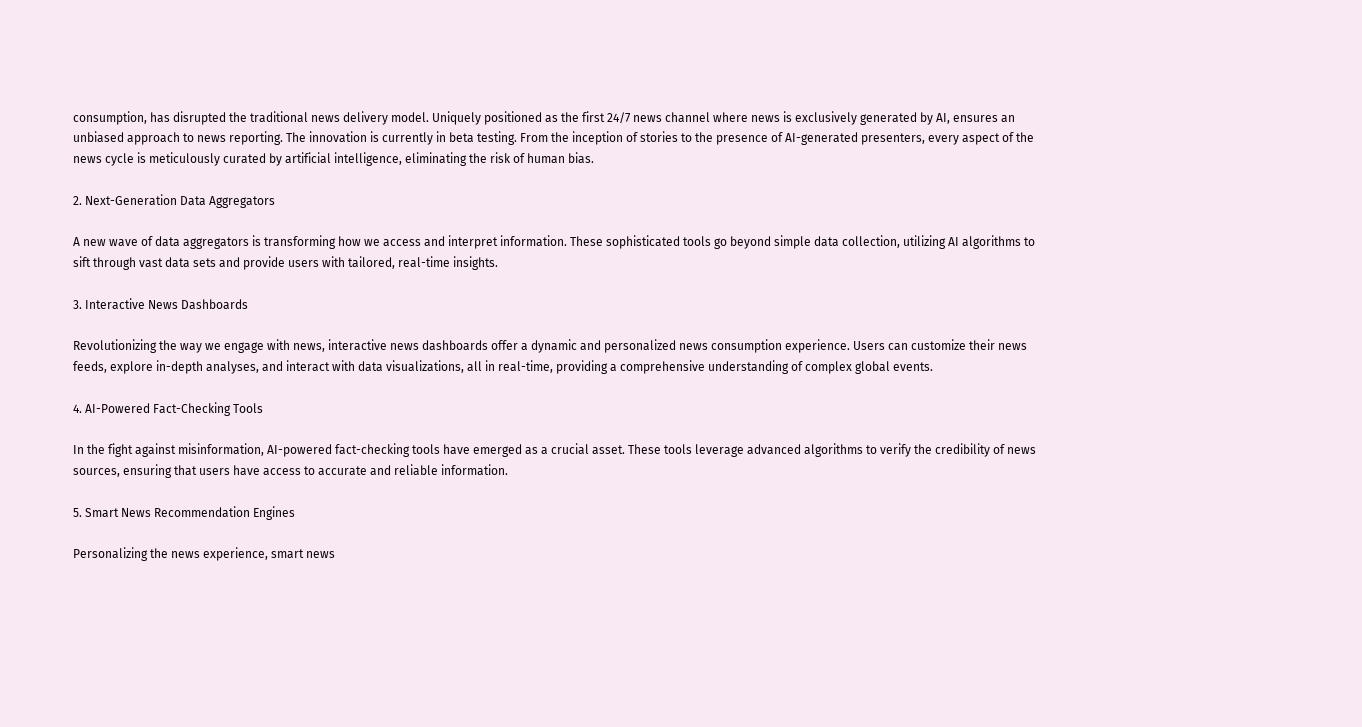consumption, has disrupted the traditional news delivery model. Uniquely positioned as the first 24/7 news channel where news is exclusively generated by AI, ensures an unbiased approach to news reporting. The innovation is currently in beta testing. From the inception of stories to the presence of AI-generated presenters, every aspect of the news cycle is meticulously curated by artificial intelligence, eliminating the risk of human bias.

2. Next-Generation Data Aggregators

A new wave of data aggregators is transforming how we access and interpret information. These sophisticated tools go beyond simple data collection, utilizing AI algorithms to sift through vast data sets and provide users with tailored, real-time insights.

3. Interactive News Dashboards

Revolutionizing the way we engage with news, interactive news dashboards offer a dynamic and personalized news consumption experience. Users can customize their news feeds, explore in-depth analyses, and interact with data visualizations, all in real-time, providing a comprehensive understanding of complex global events.

4. AI-Powered Fact-Checking Tools

In the fight against misinformation, AI-powered fact-checking tools have emerged as a crucial asset. These tools leverage advanced algorithms to verify the credibility of news sources, ensuring that users have access to accurate and reliable information.

5. Smart News Recommendation Engines

Personalizing the news experience, smart news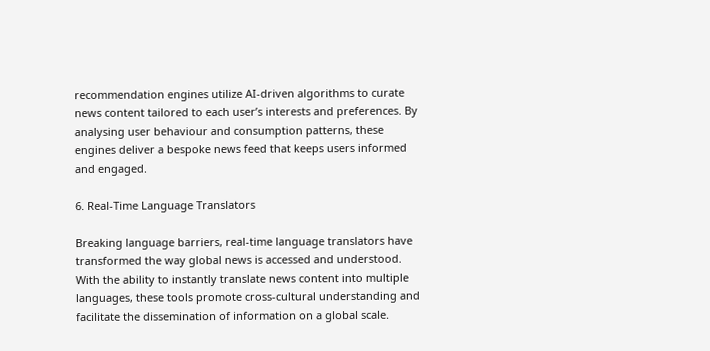recommendation engines utilize AI-driven algorithms to curate news content tailored to each user’s interests and preferences. By analysing user behaviour and consumption patterns, these engines deliver a bespoke news feed that keeps users informed and engaged.

6. Real-Time Language Translators

Breaking language barriers, real-time language translators have transformed the way global news is accessed and understood. With the ability to instantly translate news content into multiple languages, these tools promote cross-cultural understanding and facilitate the dissemination of information on a global scale.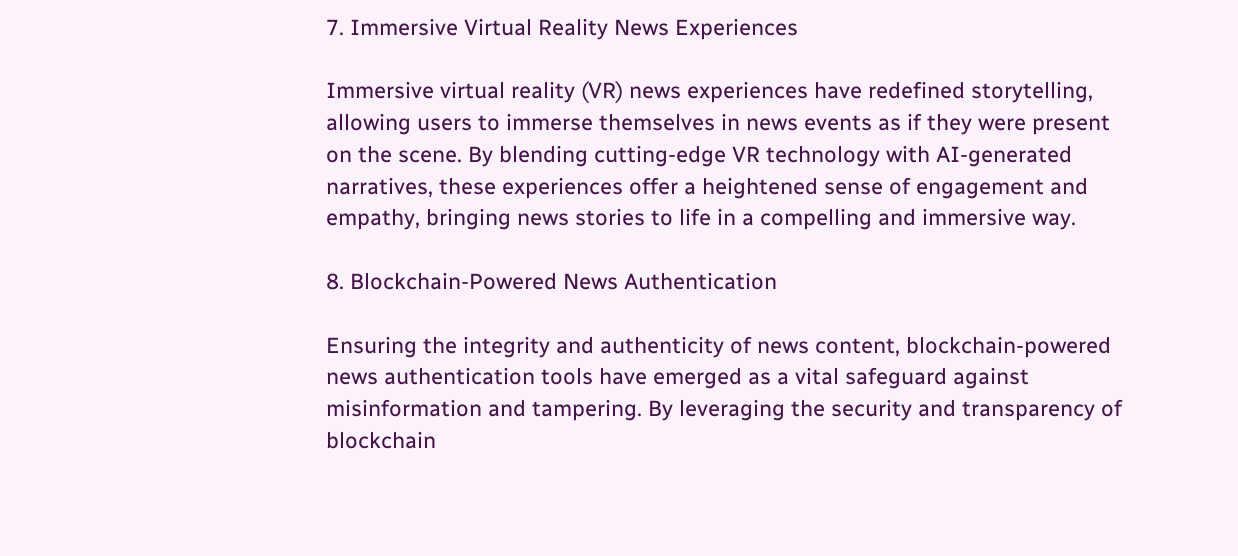7. Immersive Virtual Reality News Experiences

Immersive virtual reality (VR) news experiences have redefined storytelling, allowing users to immerse themselves in news events as if they were present on the scene. By blending cutting-edge VR technology with AI-generated narratives, these experiences offer a heightened sense of engagement and empathy, bringing news stories to life in a compelling and immersive way.

8. Blockchain-Powered News Authentication

Ensuring the integrity and authenticity of news content, blockchain-powered news authentication tools have emerged as a vital safeguard against misinformation and tampering. By leveraging the security and transparency of blockchain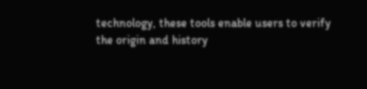technology, these tools enable users to verify the origin and history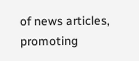of news articles, promoting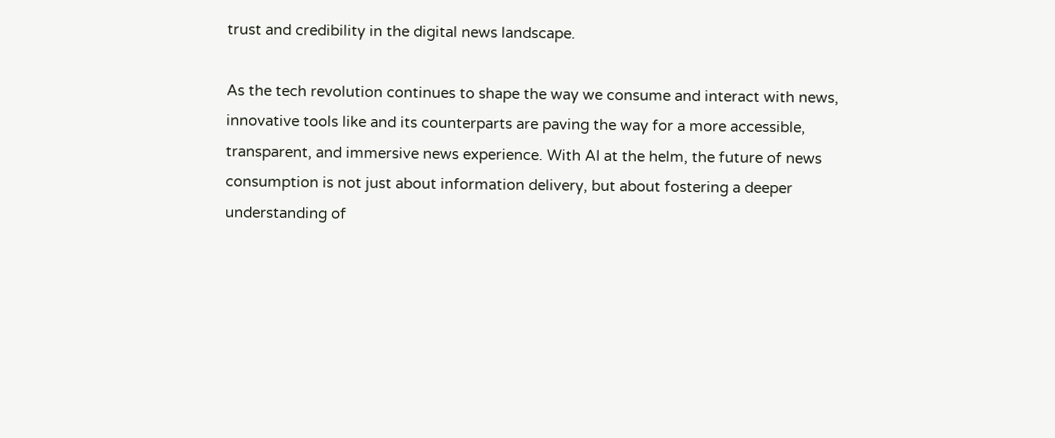trust and credibility in the digital news landscape.

As the tech revolution continues to shape the way we consume and interact with news, innovative tools like and its counterparts are paving the way for a more accessible, transparent, and immersive news experience. With AI at the helm, the future of news consumption is not just about information delivery, but about fostering a deeper understanding of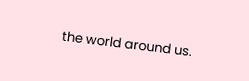the world around us.